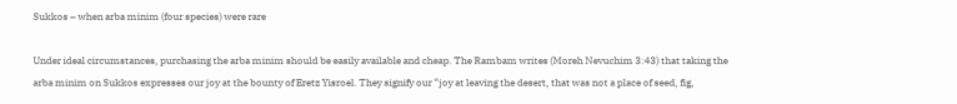Sukkos – when arba minim (four species) were rare

Under ideal circumstances, purchasing the arba minim should be easily available and cheap. The Rambam writes (Moreh Nevuchim 3:43) that taking the arba minim on Sukkos expresses our joy at the bounty of Eretz Yisroel. They signify our “joy at leaving the desert, that was not a place of seed, fig,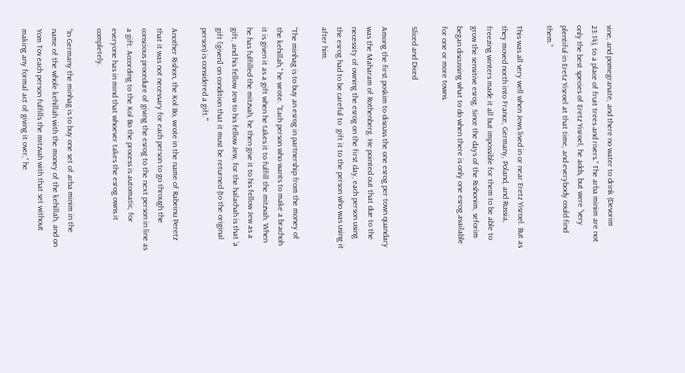vine, and pomegranate, and there no water to drink (Devorim 23:14), to a place of fruit trees and rivers.” The arba minim are not only the best species of Eretz Yisroel, he adds, but were “very plentiful in Eretz Yisroel at that time, and everybody could find them.”

This was all very well when Jews lived in or near Eretz Yisroel. But as they moved north into France, Germany, Poland, and Russia, freezing winters made it all but impossible for them to be able to grow the sensitive esrog. Since the days of the Rishonim, seforim began discussing what to do when there is only one esrog available for one or more towns.

Sliced and Diced

Among the first poskim to discuss the one esrog per town quandary was the Maharam of Rothenberg. He pointed out that due to the necessity of owning the esrog on the first day, each person using the esrog had to be careful to  gift it to the person who was using it after him.

“The minhag is to buy an esrog in partnership from the money of the kehillah,” he wrote. “Each person who wants to make a brachoh it is given it as a gift when he takes it to fulfill the mitzvah. When he has fulfilled the mitzvah, he then give it to his fellow Jew as a gift, and his fellow Jew to his fellow Jew, for the halachah is that ‘a gift [given] on condition that it must be returned (to the original person) is considered a gift.'”

Another Rishon, the Kol Bo, wrote in the name of Rabeinu Peretz that it was not necessary for each person to go through the conscious procedure of giving the esrog to the next person in line as a gift. According to the Kol Bo the process is automatic, for everyone has in mind that whoever takes the esrog owns it completely.

“In Germany the minhag is to buy one set of arba minim in the name of the whole kehillah with the money of the kehillah, and on Yom Tov each person fulfills the mitzvah with that set without making any formal act of giving it over,” he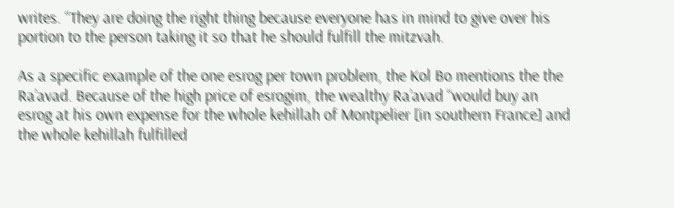writes. “They are doing the right thing because everyone has in mind to give over his portion to the person taking it so that he should fulfill the mitzvah.

As a specific example of the one esrog per town problem, the Kol Bo mentions the the Ra’avad. Because of the high price of esrogim, the wealthy Ra’avad “would buy an esrog at his own expense for the whole kehillah of Montpelier [in southern France] and the whole kehillah fulfilled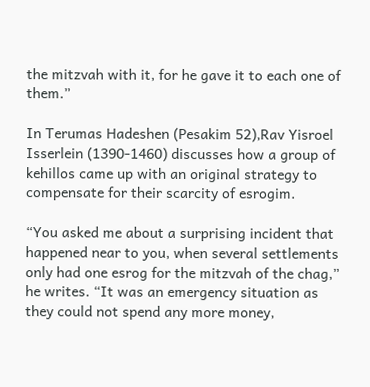the mitzvah with it, for he gave it to each one of them.”

In Terumas Hadeshen (Pesakim 52),Rav Yisroel Isserlein (1390-1460) discusses how a group of kehillos came up with an original strategy to compensate for their scarcity of esrogim.

“You asked me about a surprising incident that happened near to you, when several settlements only had one esrog for the mitzvah of the chag,” he writes. “It was an emergency situation as they could not spend any more money,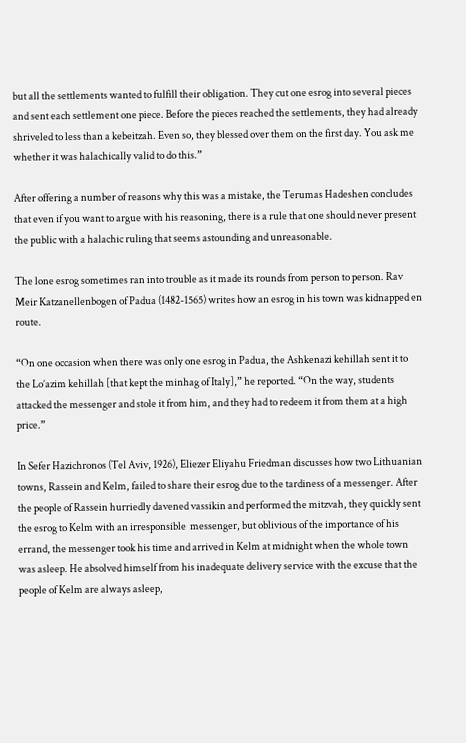but all the settlements wanted to fulfill their obligation. They cut one esrog into several pieces and sent each settlement one piece. Before the pieces reached the settlements, they had already shriveled to less than a kebeitzah. Even so, they blessed over them on the first day. You ask me whether it was halachically valid to do this.”

After offering a number of reasons why this was a mistake, the Terumas Hadeshen concludes that even if you want to argue with his reasoning, there is a rule that one should never present the public with a halachic ruling that seems astounding and unreasonable.

The lone esrog sometimes ran into trouble as it made its rounds from person to person. Rav Meir Katzanellenbogen of Padua (1482-1565) writes how an esrog in his town was kidnapped en route.

“On one occasion when there was only one esrog in Padua, the Ashkenazi kehillah sent it to the Lo’azim kehillah [that kept the minhag of Italy],” he reported. “On the way, students attacked the messenger and stole it from him, and they had to redeem it from them at a high price.”

In Sefer Hazichronos (Tel Aviv, 1926), Eliezer Eliyahu Friedman discusses how two Lithuanian towns, Rassein and Kelm, failed to share their esrog due to the tardiness of a messenger. After the people of Rassein hurriedly davened vassikin and performed the mitzvah, they quickly sent the esrog to Kelm with an irresponsible  messenger, but oblivious of the importance of his errand, the messenger took his time and arrived in Kelm at midnight when the whole town was asleep. He absolved himself from his inadequate delivery service with the excuse that the people of Kelm are always asleep,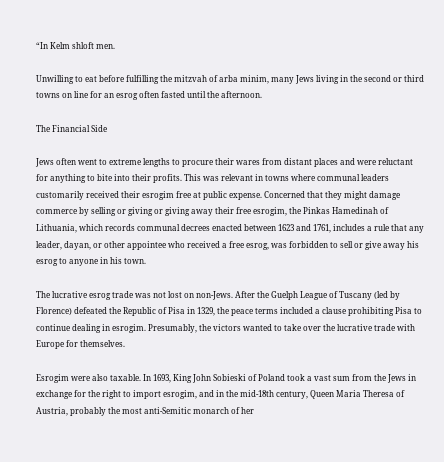“In Kelm shloft men.

Unwilling to eat before fulfilling the mitzvah of arba minim, many Jews living in the second or third towns on line for an esrog often fasted until the afternoon.

The Financial Side

Jews often went to extreme lengths to procure their wares from distant places and were reluctant for anything to bite into their profits. This was relevant in towns where communal leaders customarily received their esrogim free at public expense. Concerned that they might damage commerce by selling or giving or giving away their free esrogim, the Pinkas Hamedinah of Lithuania, which records communal decrees enacted between 1623 and 1761, includes a rule that any leader, dayan, or other appointee who received a free esrog, was forbidden to sell or give away his esrog to anyone in his town.

The lucrative esrog trade was not lost on non-Jews. After the Guelph League of Tuscany (led by Florence) defeated the Republic of Pisa in 1329, the peace terms included a clause prohibiting Pisa to continue dealing in esrogim. Presumably, the victors wanted to take over the lucrative trade with Europe for themselves.

Esrogim were also taxable. In 1693, King John Sobieski of Poland took a vast sum from the Jews in exchange for the right to import esrogim, and in the mid-18th century, Queen Maria Theresa of Austria, probably the most anti-Semitic monarch of her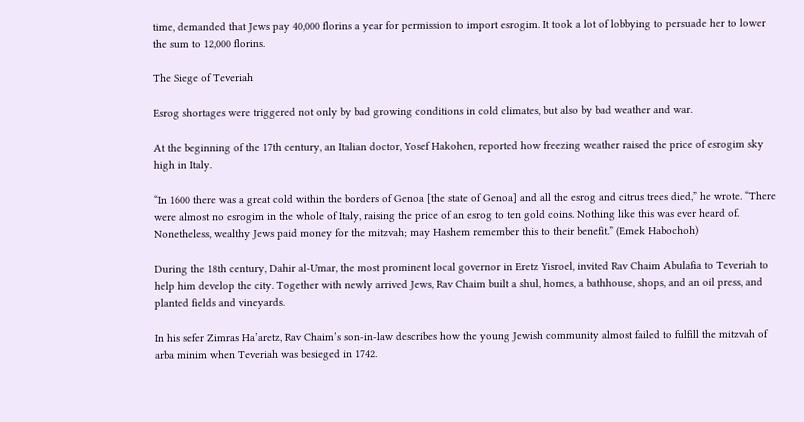time, demanded that Jews pay 40,000 florins a year for permission to import esrogim. It took a lot of lobbying to persuade her to lower the sum to 12,000 florins.

The Siege of Teveriah

Esrog shortages were triggered not only by bad growing conditions in cold climates, but also by bad weather and war.

At the beginning of the 17th century, an Italian doctor, Yosef Hakohen, reported how freezing weather raised the price of esrogim sky high in Italy.

“In 1600 there was a great cold within the borders of Genoa [the state of Genoa] and all the esrog and citrus trees died,” he wrote. “There were almost no esrogim in the whole of Italy, raising the price of an esrog to ten gold coins. Nothing like this was ever heard of. Nonetheless, wealthy Jews paid money for the mitzvah; may Hashem remember this to their benefit.” (Emek Habochoh)

During the 18th century, Dahir al-Umar, the most prominent local governor in Eretz Yisroel, invited Rav Chaim Abulafia to Teveriah to help him develop the city. Together with newly arrived Jews, Rav Chaim built a shul, homes, a bathhouse, shops, and an oil press, and planted fields and vineyards.

In his sefer Zimras Ha’aretz, Rav Chaim’s son-in-law describes how the young Jewish community almost failed to fulfill the mitzvah of arba minim when Teveriah was besieged in 1742.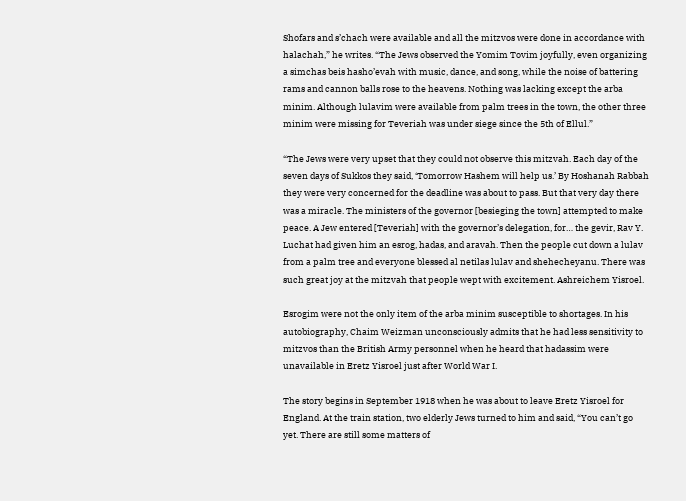Shofars and s’chach were available and all the mitzvos were done in accordance with halachah,” he writes. “The Jews observed the Yomim Tovim joyfully, even organizing a simchas beis hasho’evah with music, dance, and song, while the noise of battering rams and cannon balls rose to the heavens. Nothing was lacking except the arba minim. Although lulavim were available from palm trees in the town, the other three minim were missing for Teveriah was under siege since the 5th of Ellul.”

“The Jews were very upset that they could not observe this mitzvah. Each day of the seven days of Sukkos they said, ‘Tomorrow Hashem will help us.’ By Hoshanah Rabbah they were very concerned for the deadline was about to pass. But that very day there was a miracle. The ministers of the governor [besieging the town] attempted to make peace. A Jew entered [Teveriah] with the governor’s delegation, for… the gevir, Rav Y. Luchat had given him an esrog, hadas, and aravah. Then the people cut down a lulav from a palm tree and everyone blessed al netilas lulav and shehecheyanu. There was such great joy at the mitzvah that people wept with excitement. Ashreichem Yisroel.

Esrogim were not the only item of the arba minim susceptible to shortages. In his autobiography, Chaim Weizman unconsciously admits that he had less sensitivity to mitzvos than the British Army personnel when he heard that hadassim were unavailable in Eretz Yisroel just after World War I.

The story begins in September 1918 when he was about to leave Eretz Yisroel for England. At the train station, two elderly Jews turned to him and said, “You can’t go yet. There are still some matters of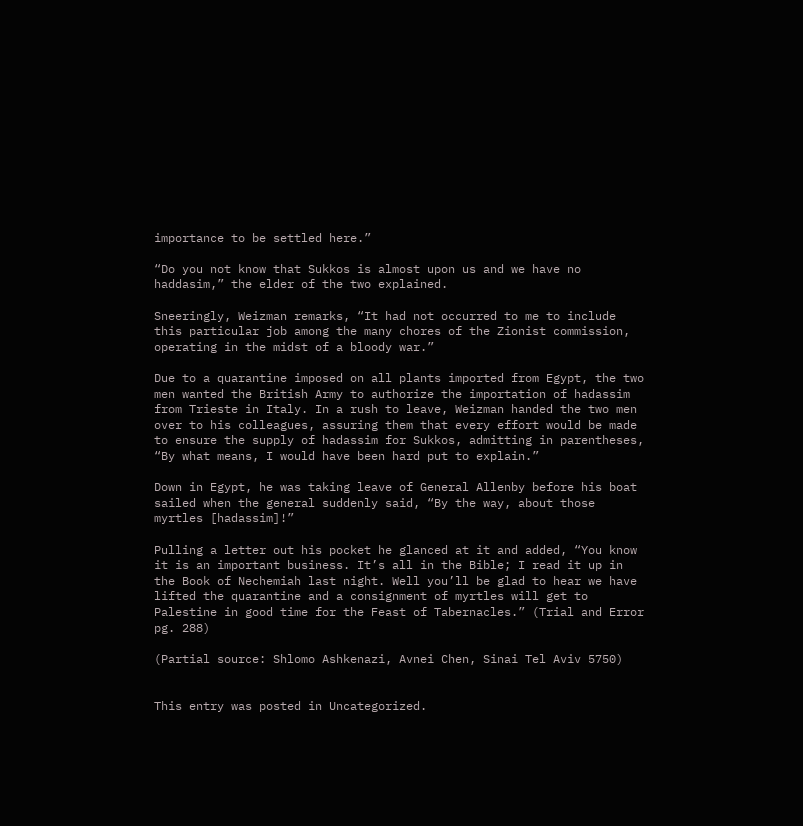importance to be settled here.”

“Do you not know that Sukkos is almost upon us and we have no haddasim,” the elder of the two explained.

Sneeringly, Weizman remarks, “It had not occurred to me to include this particular job among the many chores of the Zionist commission, operating in the midst of a bloody war.”

Due to a quarantine imposed on all plants imported from Egypt, the two men wanted the British Army to authorize the importation of hadassim from Trieste in Italy. In a rush to leave, Weizman handed the two men over to his colleagues, assuring them that every effort would be made to ensure the supply of hadassim for Sukkos, admitting in parentheses, “By what means, I would have been hard put to explain.”

Down in Egypt, he was taking leave of General Allenby before his boat sailed when the general suddenly said, “By the way, about those myrtles [hadassim]!”

Pulling a letter out his pocket he glanced at it and added, “You know it is an important business. It’s all in the Bible; I read it up in the Book of Nechemiah last night. Well you’ll be glad to hear we have lifted the quarantine and a consignment of myrtles will get to Palestine in good time for the Feast of Tabernacles.” (Trial and Error pg. 288)

(Partial source: Shlomo Ashkenazi, Avnei Chen, Sinai Tel Aviv 5750)


This entry was posted in Uncategorized.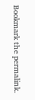Bookmark the permalink.